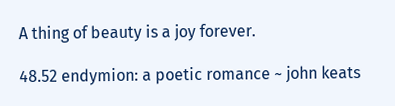A thing of beauty is a joy forever.

48.52 endymion: a poetic romance ~ john keats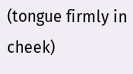(tongue firmly in cheek)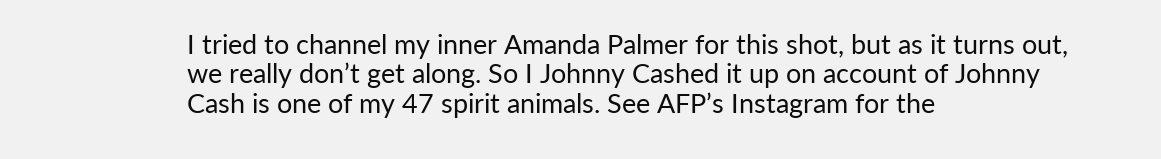I tried to channel my inner Amanda Palmer for this shot, but as it turns out, we really don’t get along. So I Johnny Cashed it up on account of Johnny Cash is one of my 47 spirit animals. See AFP’s Instagram for the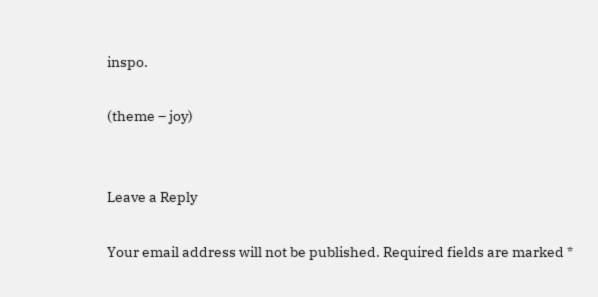inspo.

(theme – joy)


Leave a Reply

Your email address will not be published. Required fields are marked *